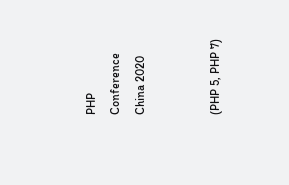PHP Conference China 2020


(PHP 5, PHP 7)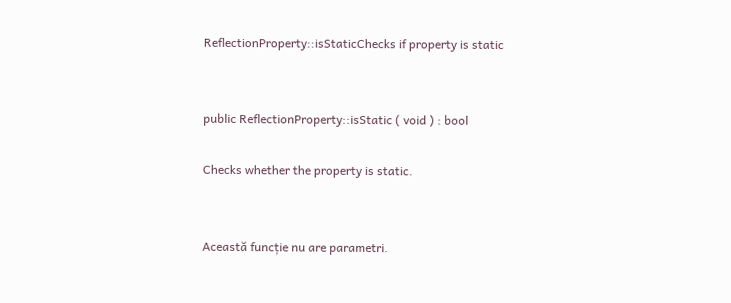ReflectionProperty::isStaticChecks if property is static


public ReflectionProperty::isStatic ( void ) : bool

Checks whether the property is static.


Această funcție nu are parametri.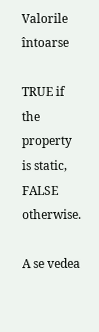Valorile întoarse

TRUE if the property is static, FALSE otherwise.

A se vedea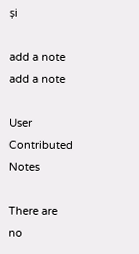și

add a note add a note

User Contributed Notes

There are no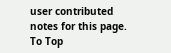user contributed notes for this page.
To Top